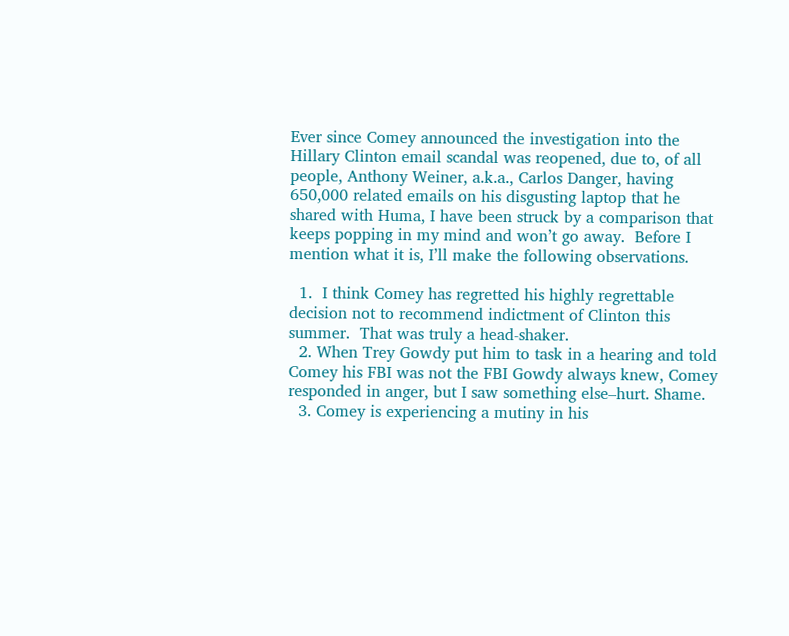Ever since Comey announced the investigation into the Hillary Clinton email scandal was reopened, due to, of all people, Anthony Weiner, a.k.a., Carlos Danger, having 650,000 related emails on his disgusting laptop that he shared with Huma, I have been struck by a comparison that keeps popping in my mind and won’t go away.  Before I mention what it is, I’ll make the following observations.

  1.  I think Comey has regretted his highly regrettable decision not to recommend indictment of Clinton this summer.  That was truly a head-shaker.
  2. When Trey Gowdy put him to task in a hearing and told Comey his FBI was not the FBI Gowdy always knew, Comey responded in anger, but I saw something else–hurt. Shame.
  3. Comey is experiencing a mutiny in his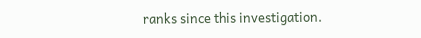ranks since this investigation.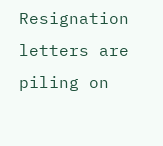Resignation letters are piling on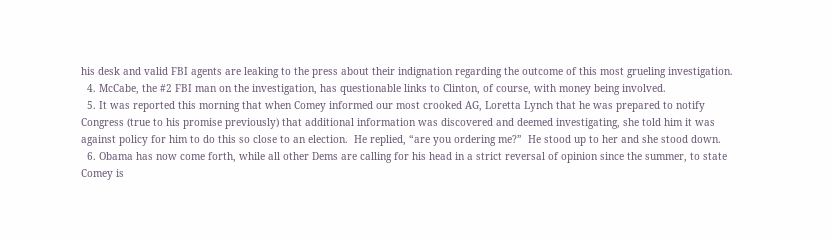his desk and valid FBI agents are leaking to the press about their indignation regarding the outcome of this most grueling investigation.
  4. McCabe, the #2 FBI man on the investigation, has questionable links to Clinton, of course, with money being involved.
  5. It was reported this morning that when Comey informed our most crooked AG, Loretta Lynch that he was prepared to notify Congress (true to his promise previously) that additional information was discovered and deemed investigating, she told him it was against policy for him to do this so close to an election.  He replied, “are you ordering me?”  He stood up to her and she stood down.
  6. Obama has now come forth, while all other Dems are calling for his head in a strict reversal of opinion since the summer, to state Comey is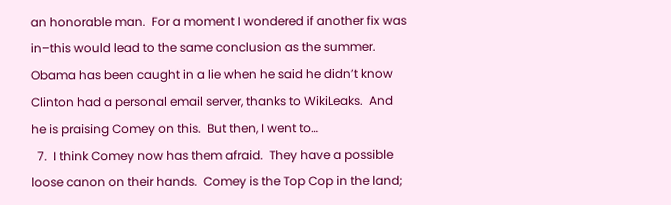an honorable man.  For a moment I wondered if another fix was in–this would lead to the same conclusion as the summer.  Obama has been caught in a lie when he said he didn’t know Clinton had a personal email server, thanks to WikiLeaks.  And he is praising Comey on this.  But then, I went to…
  7.  I think Comey now has them afraid.  They have a possible loose canon on their hands.  Comey is the Top Cop in the land;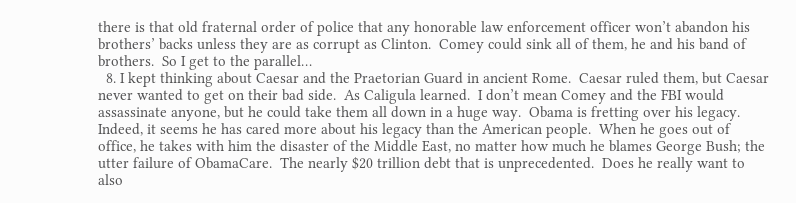there is that old fraternal order of police that any honorable law enforcement officer won’t abandon his brothers’ backs unless they are as corrupt as Clinton.  Comey could sink all of them, he and his band of brothers.  So I get to the parallel…
  8. I kept thinking about Caesar and the Praetorian Guard in ancient Rome.  Caesar ruled them, but Caesar never wanted to get on their bad side.  As Caligula learned.  I don’t mean Comey and the FBI would assassinate anyone, but he could take them all down in a huge way.  Obama is fretting over his legacy.  Indeed, it seems he has cared more about his legacy than the American people.  When he goes out of office, he takes with him the disaster of the Middle East, no matter how much he blames George Bush; the utter failure of ObamaCare.  The nearly $20 trillion debt that is unprecedented.  Does he really want to also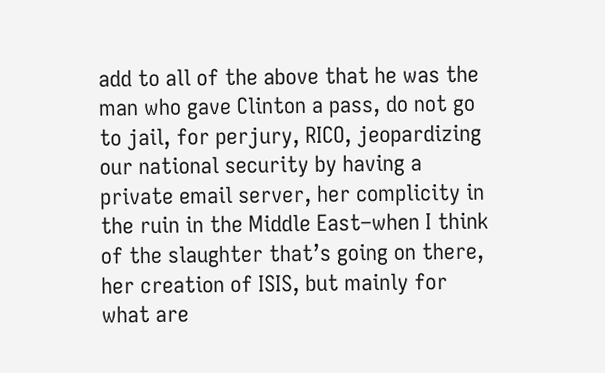add to all of the above that he was the man who gave Clinton a pass, do not go to jail, for perjury, RICO, jeopardizing our national security by having a private email server, her complicity in the ruin in the Middle East–when I think of the slaughter that’s going on there, her creation of ISIS, but mainly for what are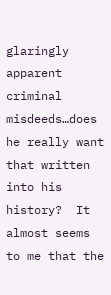glaringly apparent criminal misdeeds…does he really want that written into his history?  It almost seems to me that the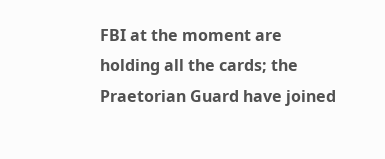FBI at the moment are holding all the cards; the Praetorian Guard have joined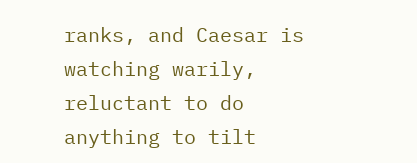ranks, and Caesar is watching warily, reluctant to do anything to tilt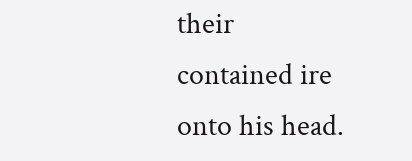their contained ire onto his head.